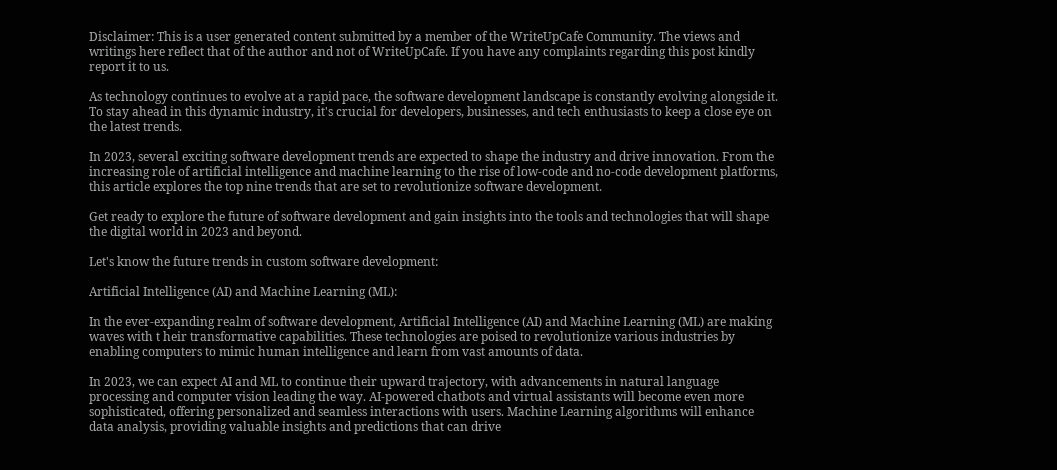Disclaimer: This is a user generated content submitted by a member of the WriteUpCafe Community. The views and writings here reflect that of the author and not of WriteUpCafe. If you have any complaints regarding this post kindly report it to us.

As technology continues to evolve at a rapid pace, the software development landscape is constantly evolving alongside it. To stay ahead in this dynamic industry, it's crucial for developers, businesses, and tech enthusiasts to keep a close eye on the latest trends.

In 2023, several exciting software development trends are expected to shape the industry and drive innovation. From the increasing role of artificial intelligence and machine learning to the rise of low-code and no-code development platforms, this article explores the top nine trends that are set to revolutionize software development.

Get ready to explore the future of software development and gain insights into the tools and technologies that will shape the digital world in 2023 and beyond.

Let's know the future trends in custom software development:

Artificial Intelligence (AI) and Machine Learning (ML):

In the ever-expanding realm of software development, Artificial Intelligence (AI) and Machine Learning (ML) are making waves with t heir transformative capabilities. These technologies are poised to revolutionize various industries by enabling computers to mimic human intelligence and learn from vast amounts of data.

In 2023, we can expect AI and ML to continue their upward trajectory, with advancements in natural language processing and computer vision leading the way. AI-powered chatbots and virtual assistants will become even more sophisticated, offering personalized and seamless interactions with users. Machine Learning algorithms will enhance data analysis, providing valuable insights and predictions that can drive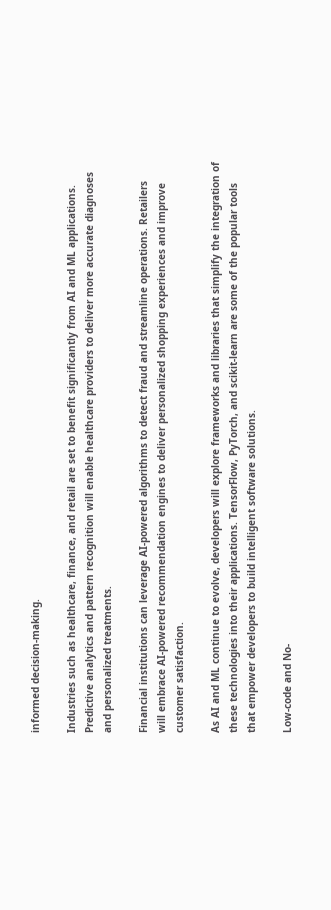informed decision-making.

Industries such as healthcare, finance, and retail are set to benefit significantly from AI and ML applications. Predictive analytics and pattern recognition will enable healthcare providers to deliver more accurate diagnoses and personalized treatments.

Financial institutions can leverage AI-powered algorithms to detect fraud and streamline operations. Retailers will embrace AI-powered recommendation engines to deliver personalized shopping experiences and improve customer satisfaction.

As AI and ML continue to evolve, developers will explore frameworks and libraries that simplify the integration of these technologies into their applications. TensorFlow, PyTorch, and scikit-learn are some of the popular tools that empower developers to build intelligent software solutions.

Low-code and No-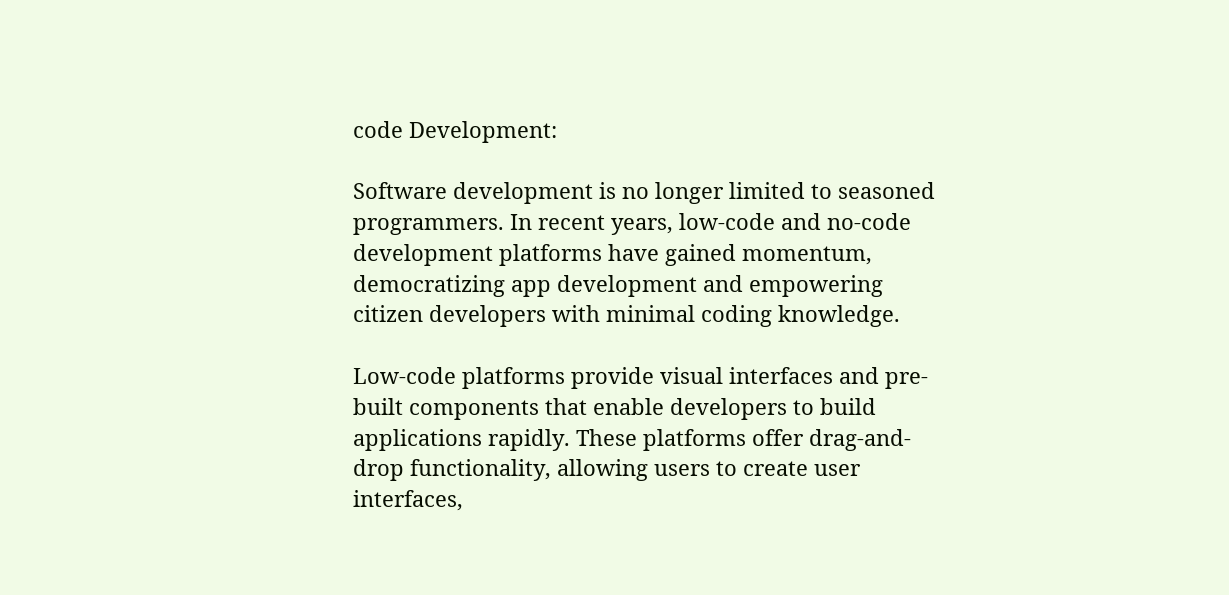code Development:

Software development is no longer limited to seasoned programmers. In recent years, low-code and no-code development platforms have gained momentum, democratizing app development and empowering citizen developers with minimal coding knowledge.

Low-code platforms provide visual interfaces and pre-built components that enable developers to build applications rapidly. These platforms offer drag-and-drop functionality, allowing users to create user interfaces,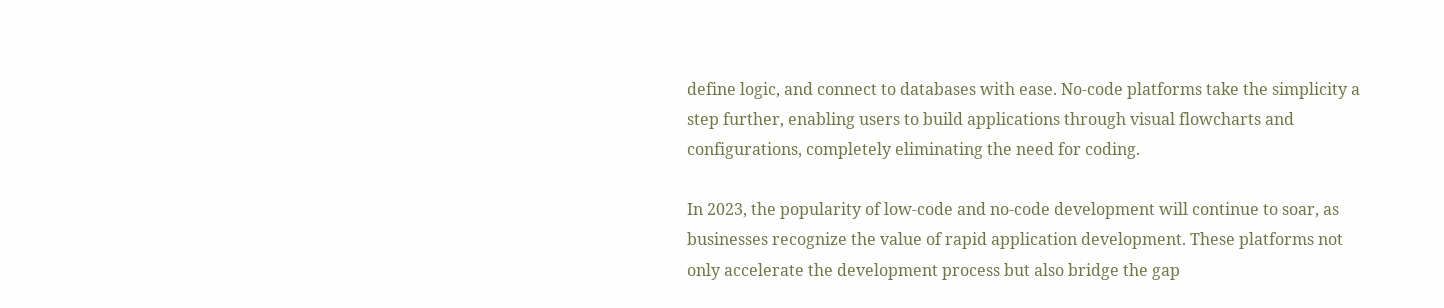define logic, and connect to databases with ease. No-code platforms take the simplicity a step further, enabling users to build applications through visual flowcharts and configurations, completely eliminating the need for coding.

In 2023, the popularity of low-code and no-code development will continue to soar, as businesses recognize the value of rapid application development. These platforms not only accelerate the development process but also bridge the gap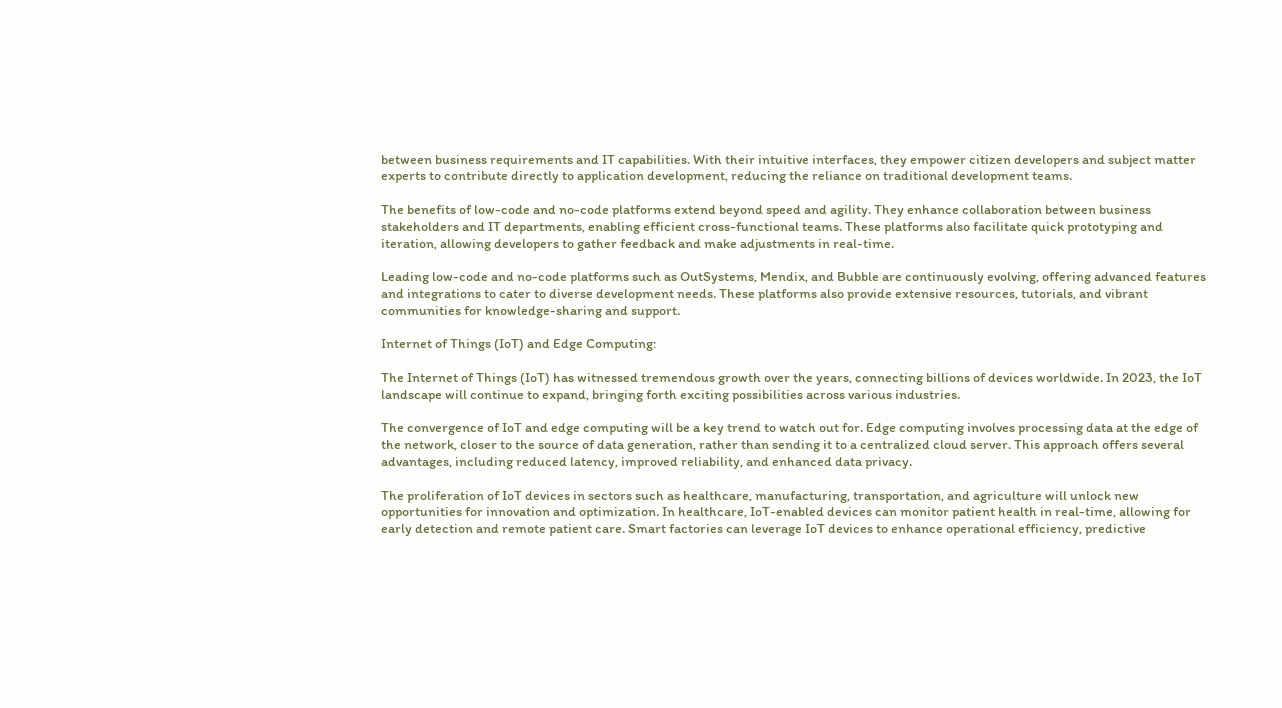between business requirements and IT capabilities. With their intuitive interfaces, they empower citizen developers and subject matter experts to contribute directly to application development, reducing the reliance on traditional development teams.

The benefits of low-code and no-code platforms extend beyond speed and agility. They enhance collaboration between business stakeholders and IT departments, enabling efficient cross-functional teams. These platforms also facilitate quick prototyping and iteration, allowing developers to gather feedback and make adjustments in real-time.

Leading low-code and no-code platforms such as OutSystems, Mendix, and Bubble are continuously evolving, offering advanced features and integrations to cater to diverse development needs. These platforms also provide extensive resources, tutorials, and vibrant communities for knowledge-sharing and support.

Internet of Things (IoT) and Edge Computing:

The Internet of Things (IoT) has witnessed tremendous growth over the years, connecting billions of devices worldwide. In 2023, the IoT landscape will continue to expand, bringing forth exciting possibilities across various industries.

The convergence of IoT and edge computing will be a key trend to watch out for. Edge computing involves processing data at the edge of the network, closer to the source of data generation, rather than sending it to a centralized cloud server. This approach offers several advantages, including reduced latency, improved reliability, and enhanced data privacy.

The proliferation of IoT devices in sectors such as healthcare, manufacturing, transportation, and agriculture will unlock new opportunities for innovation and optimization. In healthcare, IoT-enabled devices can monitor patient health in real-time, allowing for early detection and remote patient care. Smart factories can leverage IoT devices to enhance operational efficiency, predictive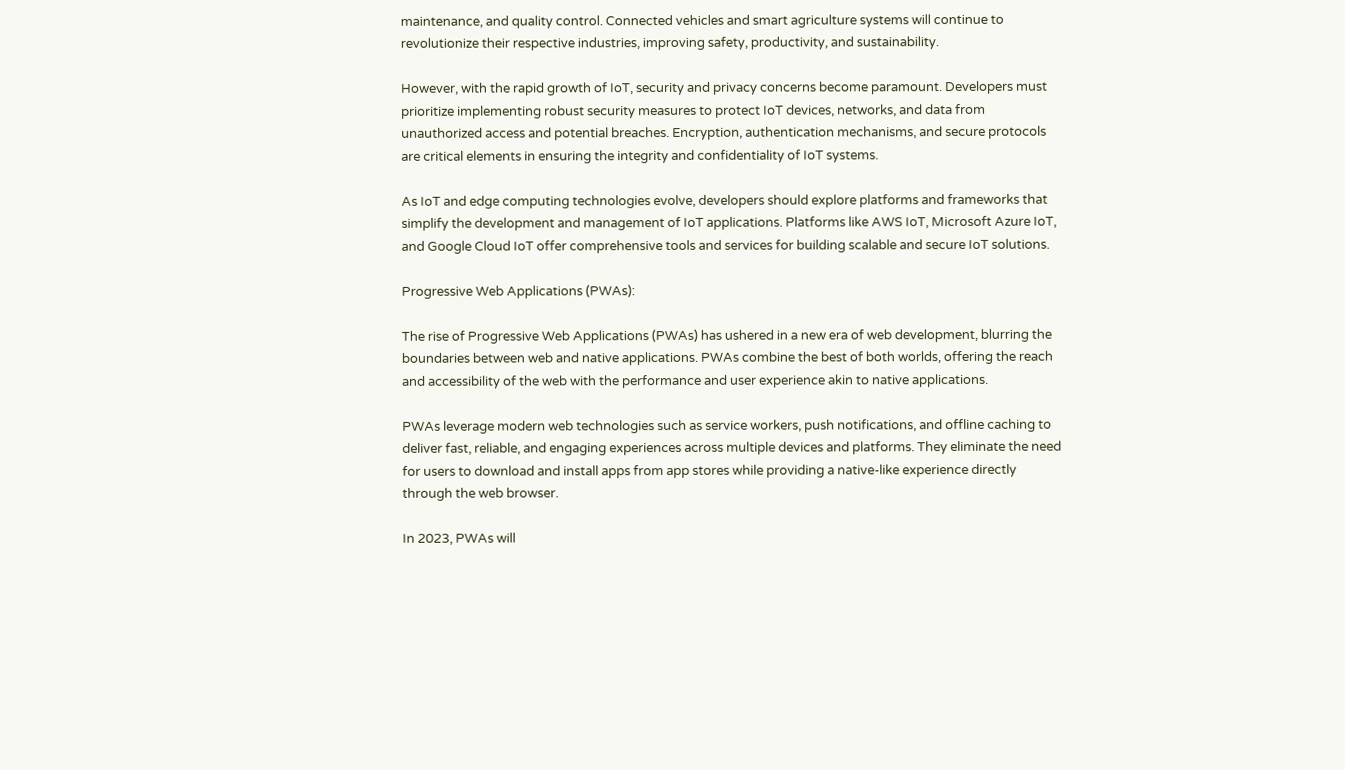maintenance, and quality control. Connected vehicles and smart agriculture systems will continue to revolutionize their respective industries, improving safety, productivity, and sustainability.

However, with the rapid growth of IoT, security and privacy concerns become paramount. Developers must prioritize implementing robust security measures to protect IoT devices, networks, and data from unauthorized access and potential breaches. Encryption, authentication mechanisms, and secure protocols are critical elements in ensuring the integrity and confidentiality of IoT systems.

As IoT and edge computing technologies evolve, developers should explore platforms and frameworks that simplify the development and management of IoT applications. Platforms like AWS IoT, Microsoft Azure IoT, and Google Cloud IoT offer comprehensive tools and services for building scalable and secure IoT solutions.

Progressive Web Applications (PWAs):

The rise of Progressive Web Applications (PWAs) has ushered in a new era of web development, blurring the boundaries between web and native applications. PWAs combine the best of both worlds, offering the reach and accessibility of the web with the performance and user experience akin to native applications.

PWAs leverage modern web technologies such as service workers, push notifications, and offline caching to deliver fast, reliable, and engaging experiences across multiple devices and platforms. They eliminate the need for users to download and install apps from app stores while providing a native-like experience directly through the web browser.

In 2023, PWAs will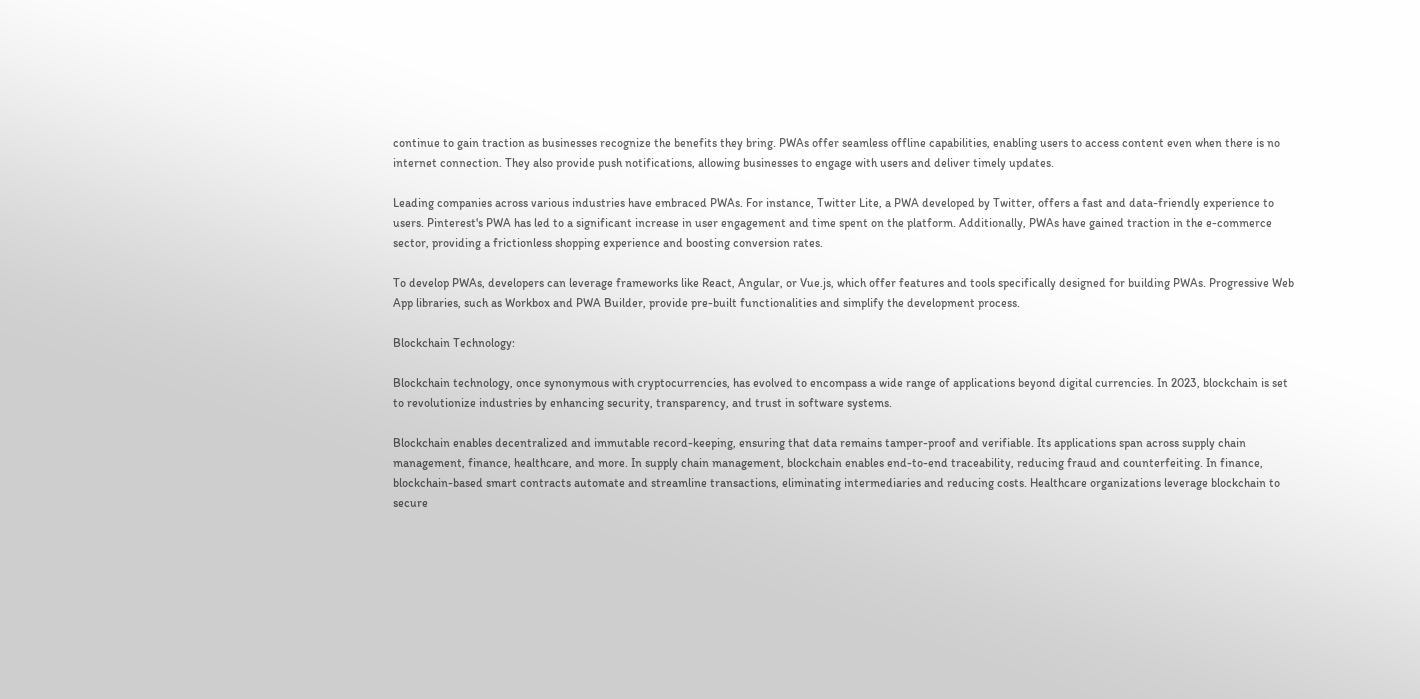continue to gain traction as businesses recognize the benefits they bring. PWAs offer seamless offline capabilities, enabling users to access content even when there is no internet connection. They also provide push notifications, allowing businesses to engage with users and deliver timely updates.

Leading companies across various industries have embraced PWAs. For instance, Twitter Lite, a PWA developed by Twitter, offers a fast and data-friendly experience to users. Pinterest's PWA has led to a significant increase in user engagement and time spent on the platform. Additionally, PWAs have gained traction in the e-commerce sector, providing a frictionless shopping experience and boosting conversion rates.

To develop PWAs, developers can leverage frameworks like React, Angular, or Vue.js, which offer features and tools specifically designed for building PWAs. Progressive Web App libraries, such as Workbox and PWA Builder, provide pre-built functionalities and simplify the development process.

Blockchain Technology:

Blockchain technology, once synonymous with cryptocurrencies, has evolved to encompass a wide range of applications beyond digital currencies. In 2023, blockchain is set to revolutionize industries by enhancing security, transparency, and trust in software systems.

Blockchain enables decentralized and immutable record-keeping, ensuring that data remains tamper-proof and verifiable. Its applications span across supply chain management, finance, healthcare, and more. In supply chain management, blockchain enables end-to-end traceability, reducing fraud and counterfeiting. In finance, blockchain-based smart contracts automate and streamline transactions, eliminating intermediaries and reducing costs. Healthcare organizations leverage blockchain to secure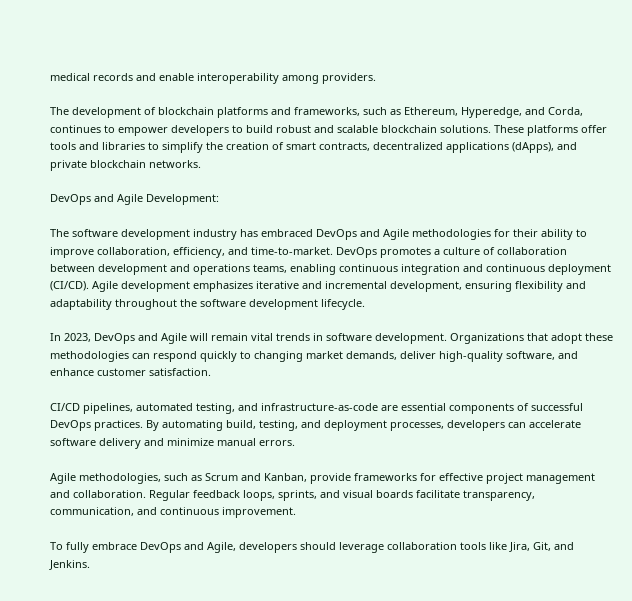medical records and enable interoperability among providers.

The development of blockchain platforms and frameworks, such as Ethereum, Hyperedge, and Corda, continues to empower developers to build robust and scalable blockchain solutions. These platforms offer tools and libraries to simplify the creation of smart contracts, decentralized applications (dApps), and private blockchain networks.

DevOps and Agile Development:

The software development industry has embraced DevOps and Agile methodologies for their ability to improve collaboration, efficiency, and time-to-market. DevOps promotes a culture of collaboration between development and operations teams, enabling continuous integration and continuous deployment (CI/CD). Agile development emphasizes iterative and incremental development, ensuring flexibility and adaptability throughout the software development lifecycle.

In 2023, DevOps and Agile will remain vital trends in software development. Organizations that adopt these methodologies can respond quickly to changing market demands, deliver high-quality software, and enhance customer satisfaction.

CI/CD pipelines, automated testing, and infrastructure-as-code are essential components of successful DevOps practices. By automating build, testing, and deployment processes, developers can accelerate software delivery and minimize manual errors.

Agile methodologies, such as Scrum and Kanban, provide frameworks for effective project management and collaboration. Regular feedback loops, sprints, and visual boards facilitate transparency, communication, and continuous improvement.

To fully embrace DevOps and Agile, developers should leverage collaboration tools like Jira, Git, and Jenkins.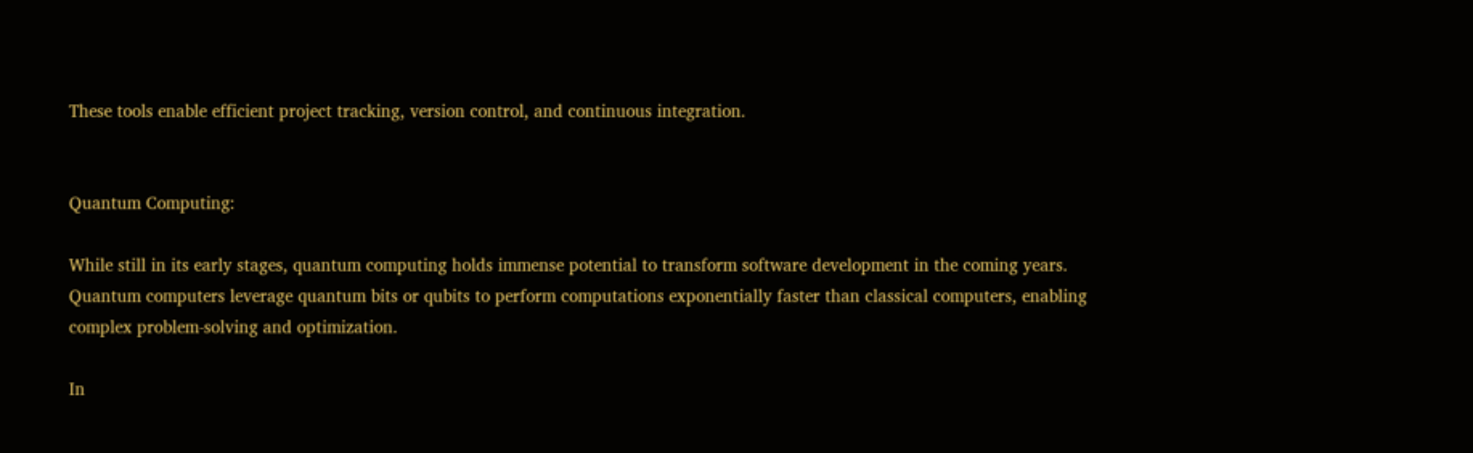These tools enable efficient project tracking, version control, and continuous integration.


Quantum Computing:

While still in its early stages, quantum computing holds immense potential to transform software development in the coming years. Quantum computers leverage quantum bits or qubits to perform computations exponentially faster than classical computers, enabling complex problem-solving and optimization.

In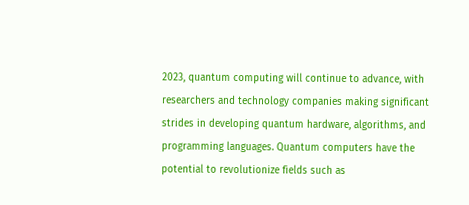2023, quantum computing will continue to advance, with researchers and technology companies making significant strides in developing quantum hardware, algorithms, and programming languages. Quantum computers have the potential to revolutionize fields such as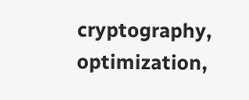cryptography, optimization,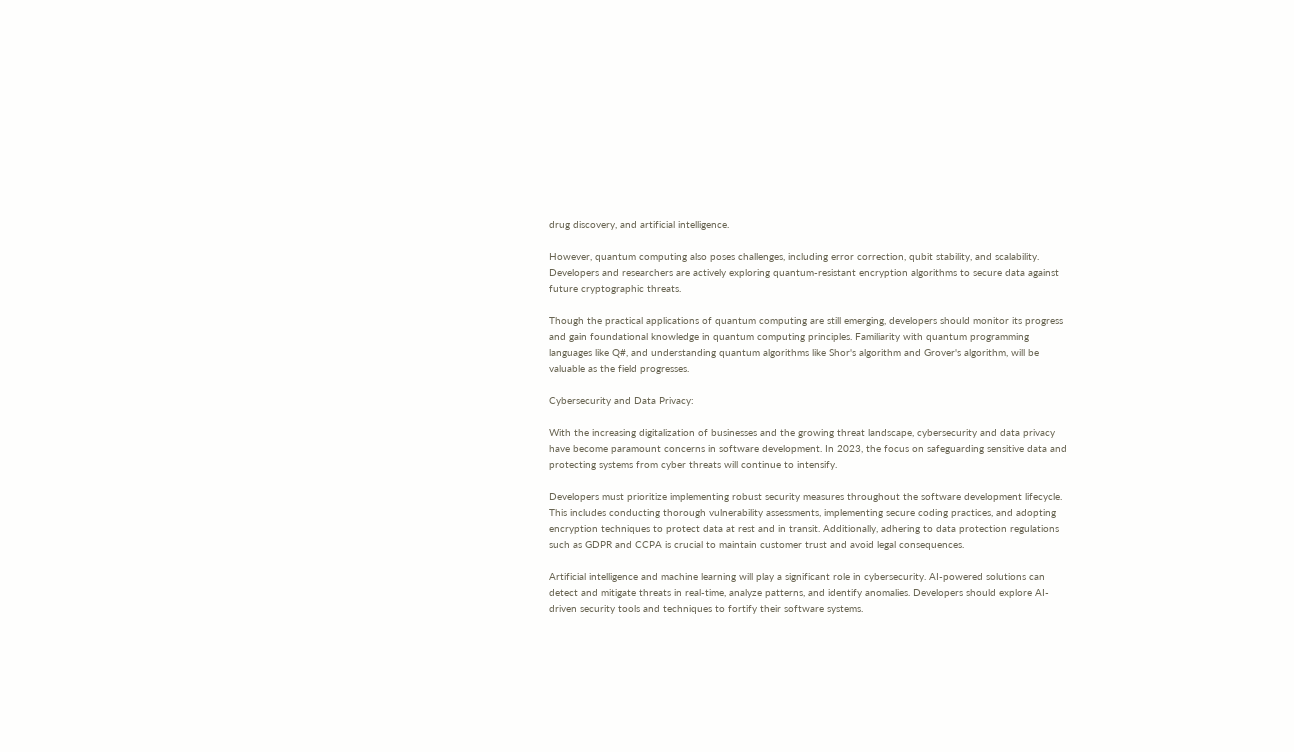drug discovery, and artificial intelligence.

However, quantum computing also poses challenges, including error correction, qubit stability, and scalability. Developers and researchers are actively exploring quantum-resistant encryption algorithms to secure data against future cryptographic threats.

Though the practical applications of quantum computing are still emerging, developers should monitor its progress and gain foundational knowledge in quantum computing principles. Familiarity with quantum programming languages like Q#, and understanding quantum algorithms like Shor's algorithm and Grover's algorithm, will be valuable as the field progresses.

Cybersecurity and Data Privacy:

With the increasing digitalization of businesses and the growing threat landscape, cybersecurity and data privacy have become paramount concerns in software development. In 2023, the focus on safeguarding sensitive data and protecting systems from cyber threats will continue to intensify.

Developers must prioritize implementing robust security measures throughout the software development lifecycle. This includes conducting thorough vulnerability assessments, implementing secure coding practices, and adopting encryption techniques to protect data at rest and in transit. Additionally, adhering to data protection regulations such as GDPR and CCPA is crucial to maintain customer trust and avoid legal consequences.

Artificial intelligence and machine learning will play a significant role in cybersecurity. AI-powered solutions can detect and mitigate threats in real-time, analyze patterns, and identify anomalies. Developers should explore AI-driven security tools and techniques to fortify their software systems.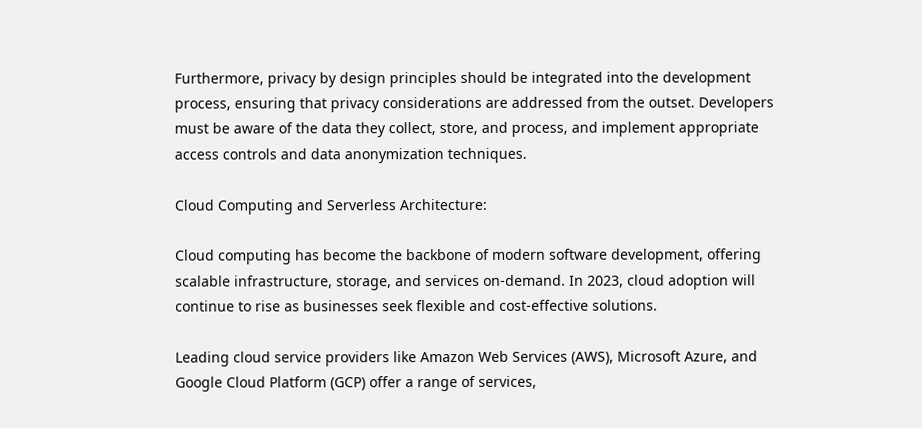Furthermore, privacy by design principles should be integrated into the development process, ensuring that privacy considerations are addressed from the outset. Developers must be aware of the data they collect, store, and process, and implement appropriate access controls and data anonymization techniques.

Cloud Computing and Serverless Architecture:

Cloud computing has become the backbone of modern software development, offering scalable infrastructure, storage, and services on-demand. In 2023, cloud adoption will continue to rise as businesses seek flexible and cost-effective solutions.

Leading cloud service providers like Amazon Web Services (AWS), Microsoft Azure, and Google Cloud Platform (GCP) offer a range of services,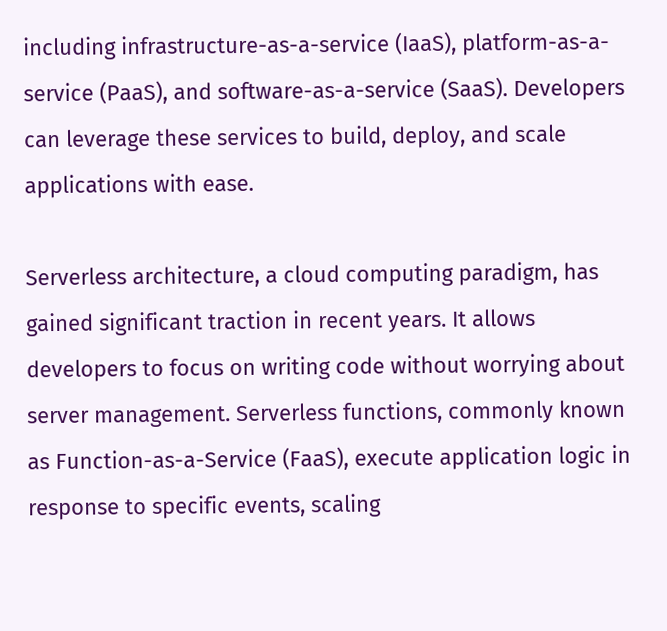including infrastructure-as-a-service (IaaS), platform-as-a-service (PaaS), and software-as-a-service (SaaS). Developers can leverage these services to build, deploy, and scale applications with ease.

Serverless architecture, a cloud computing paradigm, has gained significant traction in recent years. It allows developers to focus on writing code without worrying about server management. Serverless functions, commonly known as Function-as-a-Service (FaaS), execute application logic in response to specific events, scaling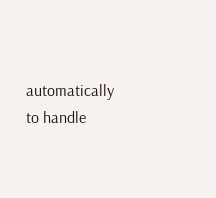automatically to handle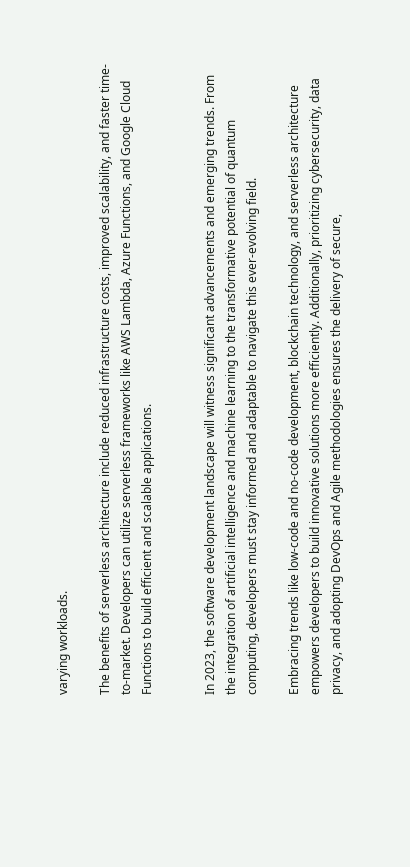varying workloads.

The benefits of serverless architecture include reduced infrastructure costs, improved scalability, and faster time-to-market. Developers can utilize serverless frameworks like AWS Lambda, Azure Functions, and Google Cloud Functions to build efficient and scalable applications.


In 2023, the software development landscape will witness significant advancements and emerging trends. From the integration of artificial intelligence and machine learning to the transformative potential of quantum computing, developers must stay informed and adaptable to navigate this ever-evolving field.

Embracing trends like low-code and no-code development, blockchain technology, and serverless architecture empowers developers to build innovative solutions more efficiently. Additionally, prioritizing cybersecurity, data privacy, and adopting DevOps and Agile methodologies ensures the delivery of secure,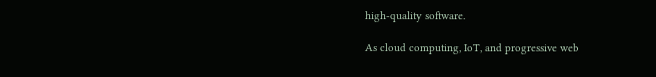high-quality software.

As cloud computing, IoT, and progressive web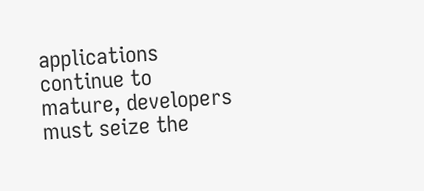applications continue to mature, developers must seize the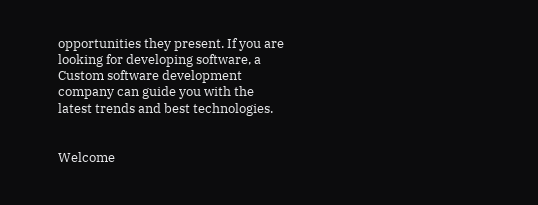opportunities they present. If you are looking for developing software, a Custom software development company can guide you with the latest trends and best technologies.


Welcome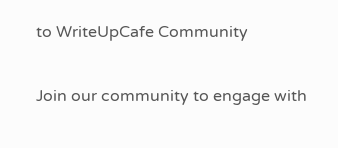to WriteUpCafe Community

Join our community to engage with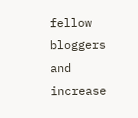fellow bloggers and increase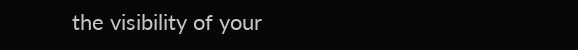the visibility of your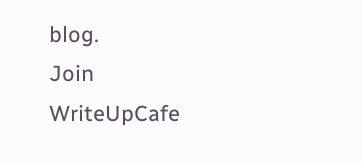blog.
Join WriteUpCafe